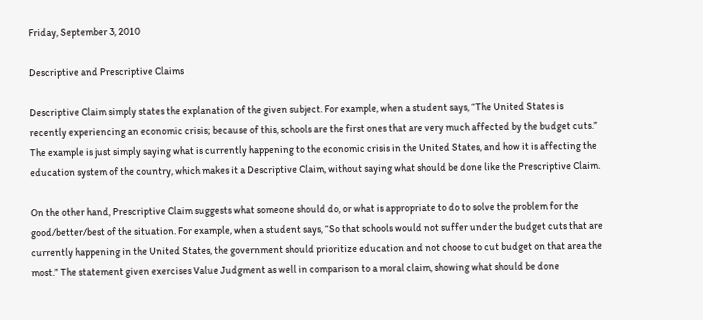Friday, September 3, 2010

Descriptive and Prescriptive Claims

Descriptive Claim simply states the explanation of the given subject. For example, when a student says, “The United States is recently experiencing an economic crisis; because of this, schools are the first ones that are very much affected by the budget cuts.” The example is just simply saying what is currently happening to the economic crisis in the United States, and how it is affecting the education system of the country, which makes it a Descriptive Claim, without saying what should be done like the Prescriptive Claim.

On the other hand, Prescriptive Claim suggests what someone should do, or what is appropriate to do to solve the problem for the good/better/best of the situation. For example, when a student says, “So that schools would not suffer under the budget cuts that are currently happening in the United States, the government should prioritize education and not choose to cut budget on that area the most.” The statement given exercises Value Judgment as well in comparison to a moral claim, showing what should be done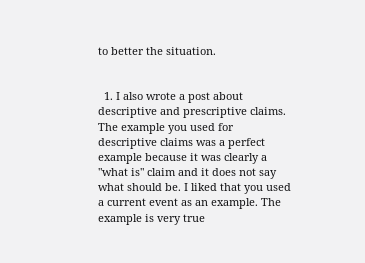to better the situation.


  1. I also wrote a post about descriptive and prescriptive claims. The example you used for descriptive claims was a perfect example because it was clearly a "what is" claim and it does not say what should be. I liked that you used a current event as an example. The example is very true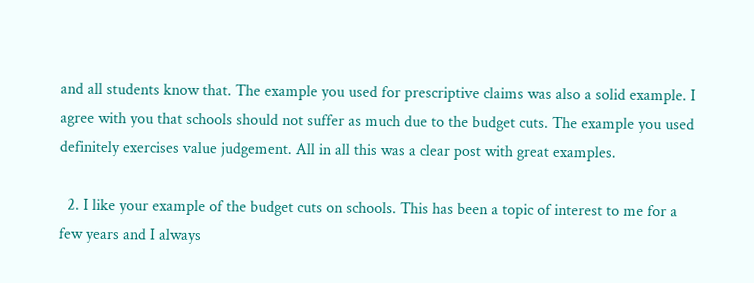and all students know that. The example you used for prescriptive claims was also a solid example. I agree with you that schools should not suffer as much due to the budget cuts. The example you used definitely exercises value judgement. All in all this was a clear post with great examples.

  2. I like your example of the budget cuts on schools. This has been a topic of interest to me for a few years and I always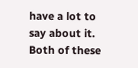have a lot to say about it. Both of these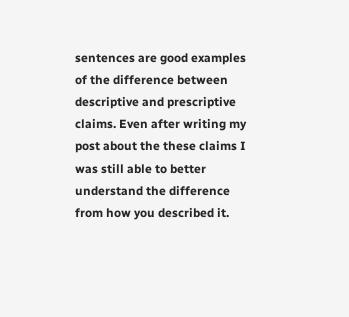sentences are good examples of the difference between descriptive and prescriptive claims. Even after writing my post about the these claims I was still able to better understand the difference from how you described it.